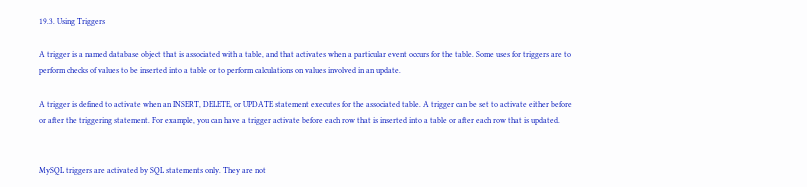19.3. Using Triggers

A trigger is a named database object that is associated with a table, and that activates when a particular event occurs for the table. Some uses for triggers are to perform checks of values to be inserted into a table or to perform calculations on values involved in an update.

A trigger is defined to activate when an INSERT, DELETE, or UPDATE statement executes for the associated table. A trigger can be set to activate either before or after the triggering statement. For example, you can have a trigger activate before each row that is inserted into a table or after each row that is updated.


MySQL triggers are activated by SQL statements only. They are not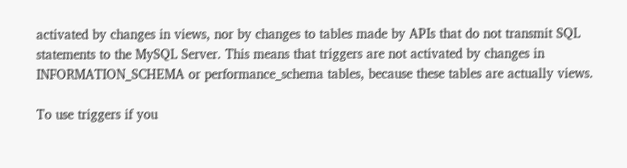activated by changes in views, nor by changes to tables made by APIs that do not transmit SQL statements to the MySQL Server. This means that triggers are not activated by changes in INFORMATION_SCHEMA or performance_schema tables, because these tables are actually views.

To use triggers if you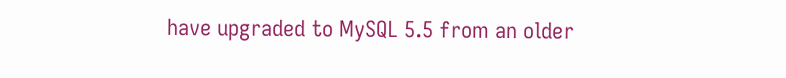have upgraded to MySQL 5.5 from an older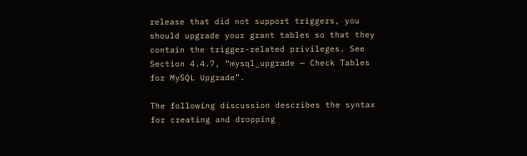release that did not support triggers, you should upgrade your grant tables so that they contain the trigger-related privileges. See Section 4.4.7, “mysql_upgrade — Check Tables for MySQL Upgrade”.

The following discussion describes the syntax for creating and dropping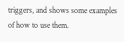triggers, and shows some examples of how to use them.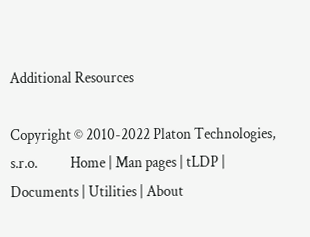Additional Resources

Copyright © 2010-2022 Platon Technologies, s.r.o.           Home | Man pages | tLDP | Documents | Utilities | About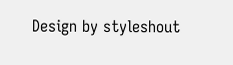Design by styleshout